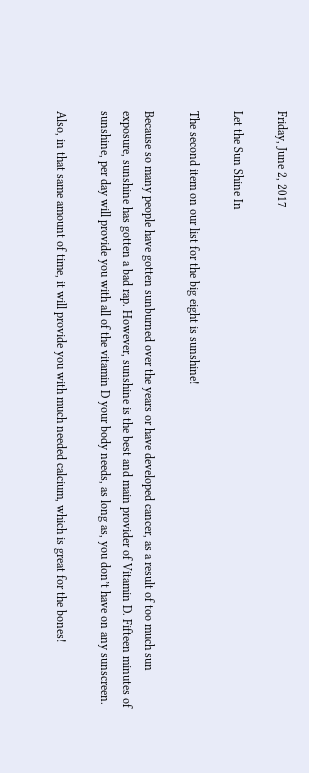Friday, June 2, 2017

Let the Sun Shine In

The second item on our list for the big eight is sunshine!

Because so many people have gotten sunburned over the years or have developed cancer, as a result of too much sun exposure, sunshine has gotten a bad rap. However, sunshine is the best and main provider of Vitamin D. Fifteen minutes of sunshine, per day will provide you with all of the vitamin D your body needs, as long as, you don’t have on any sunscreen.

Also, in that same amount of time, it will provide you with much needed calcium, which is great for the bones!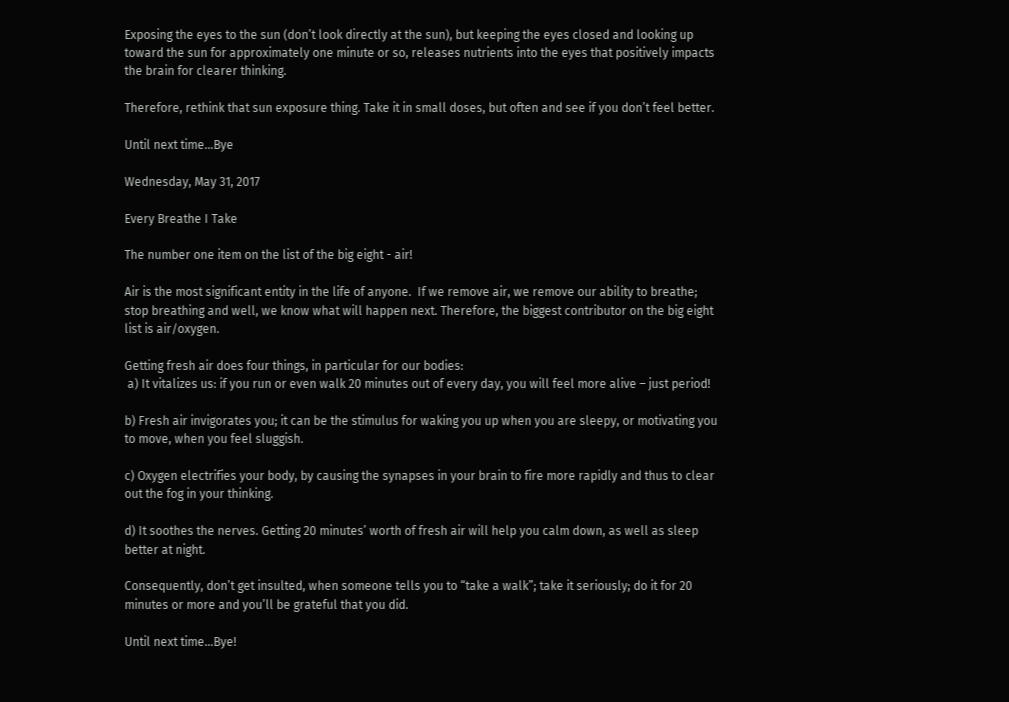Exposing the eyes to the sun (don’t look directly at the sun), but keeping the eyes closed and looking up toward the sun for approximately one minute or so, releases nutrients into the eyes that positively impacts the brain for clearer thinking.

Therefore, rethink that sun exposure thing. Take it in small doses, but often and see if you don’t feel better.

Until next time…Bye

Wednesday, May 31, 2017

Every Breathe I Take

The number one item on the list of the big eight - air!

Air is the most significant entity in the life of anyone.  If we remove air, we remove our ability to breathe; stop breathing and well, we know what will happen next. Therefore, the biggest contributor on the big eight list is air/oxygen.

Getting fresh air does four things, in particular for our bodies:
 a) It vitalizes us: if you run or even walk 20 minutes out of every day, you will feel more alive – just period!

b) Fresh air invigorates you; it can be the stimulus for waking you up when you are sleepy, or motivating you to move, when you feel sluggish.

c) Oxygen electrifies your body, by causing the synapses in your brain to fire more rapidly and thus to clear out the fog in your thinking.

d) It soothes the nerves. Getting 20 minutes’ worth of fresh air will help you calm down, as well as sleep better at night.

Consequently, don’t get insulted, when someone tells you to “take a walk”; take it seriously; do it for 20 minutes or more and you’ll be grateful that you did.

Until next time…Bye!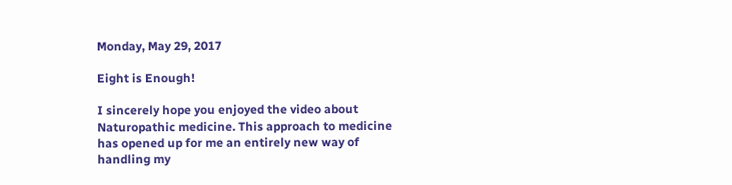Monday, May 29, 2017

Eight is Enough!

I sincerely hope you enjoyed the video about Naturopathic medicine. This approach to medicine has opened up for me an entirely new way of handling my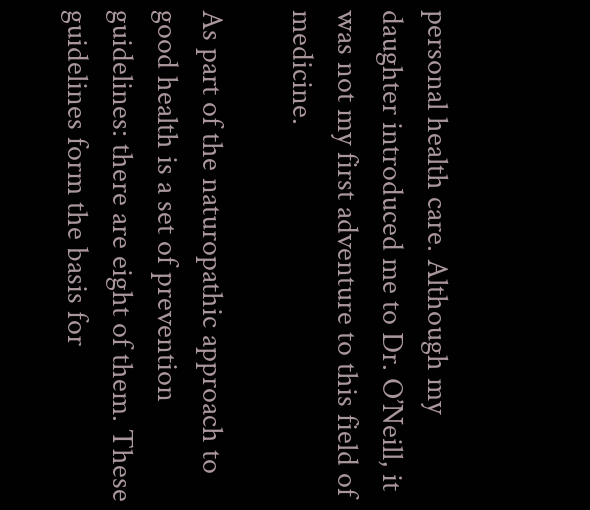personal health care. Although my daughter introduced me to Dr. O’Neill, it was not my first adventure to this field of medicine.

As part of the naturopathic approach to good health is a set of prevention guidelines: there are eight of them. These guidelines form the basis for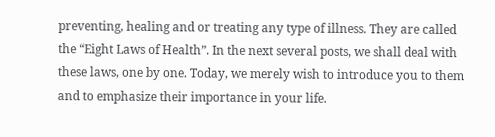preventing, healing and or treating any type of illness. They are called the “Eight Laws of Health”. In the next several posts, we shall deal with these laws, one by one. Today, we merely wish to introduce you to them and to emphasize their importance in your life.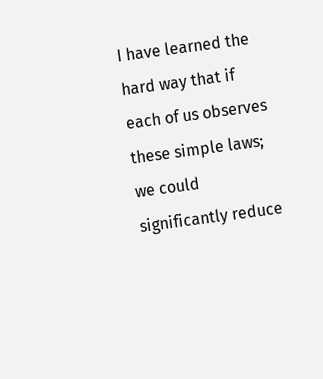I have learned the hard way that if each of us observes these simple laws; we could significantly reduce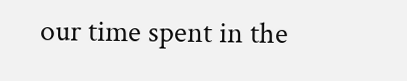our time spent in the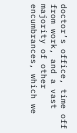doctor’s office, time off from work, and a vast majority of other encumbrances, which we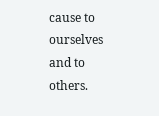cause to ourselves and to others.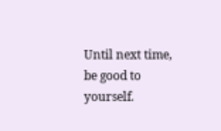Until next time, be good to yourself.